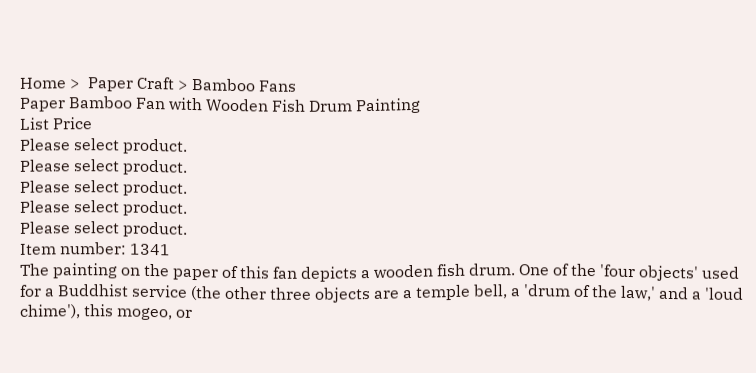Home >  Paper Craft > Bamboo Fans
Paper Bamboo Fan with Wooden Fish Drum Painting
List Price
Please select product.
Please select product.
Please select product.
Please select product.
Please select product.
Item number: 1341
The painting on the paper of this fan depicts a wooden fish drum. One of the 'four objects' used for a Buddhist service (the other three objects are a temple bell, a 'drum of the law,' and a 'loud chime'), this mogeo, or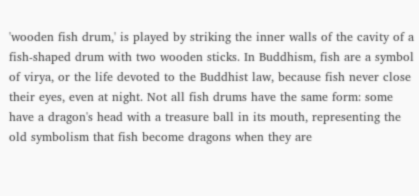'wooden fish drum,' is played by striking the inner walls of the cavity of a fish-shaped drum with two wooden sticks. In Buddhism, fish are a symbol of virya, or the life devoted to the Buddhist law, because fish never close their eyes, even at night. Not all fish drums have the same form: some have a dragon's head with a treasure ball in its mouth, representing the old symbolism that fish become dragons when they are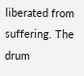liberated from suffering. The drum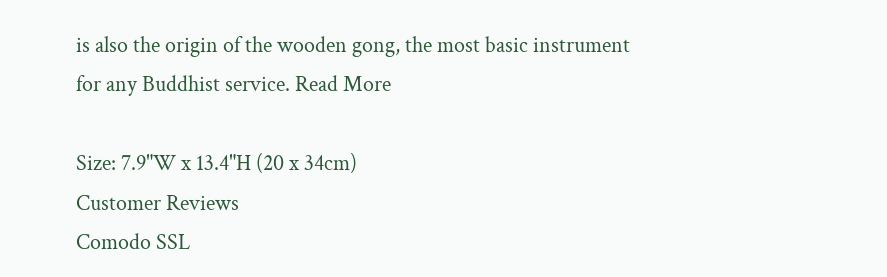is also the origin of the wooden gong, the most basic instrument for any Buddhist service. Read More

Size: 7.9"W x 13.4"H (20 x 34cm)
Customer Reviews
Comodo SSL